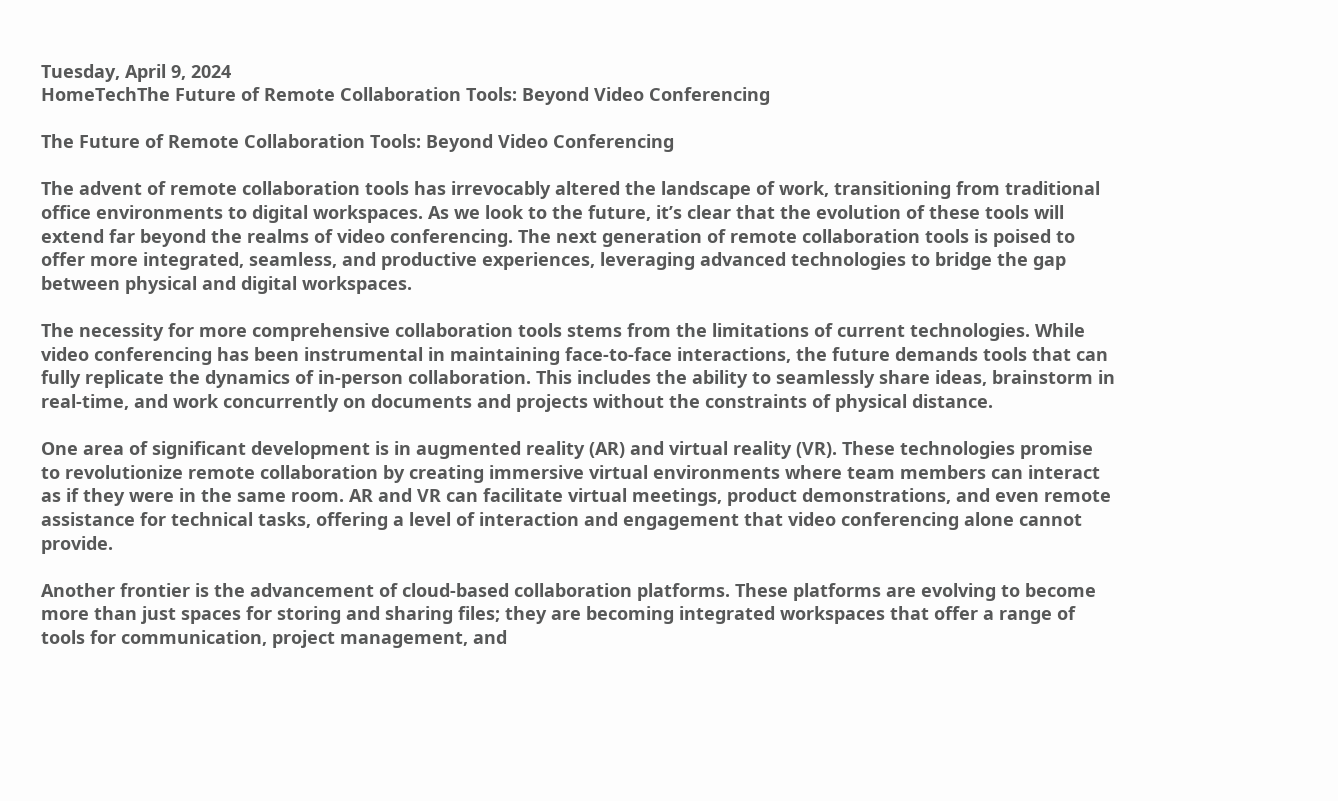Tuesday, April 9, 2024
HomeTechThe Future of Remote Collaboration Tools: Beyond Video Conferencing

The Future of Remote Collaboration Tools: Beyond Video Conferencing

The advent of remote collaboration tools has irrevocably altered the landscape of work, transitioning from traditional office environments to digital workspaces. As we look to the future, it’s clear that the evolution of these tools will extend far beyond the realms of video conferencing. The next generation of remote collaboration tools is poised to offer more integrated, seamless, and productive experiences, leveraging advanced technologies to bridge the gap between physical and digital workspaces.

The necessity for more comprehensive collaboration tools stems from the limitations of current technologies. While video conferencing has been instrumental in maintaining face-to-face interactions, the future demands tools that can fully replicate the dynamics of in-person collaboration. This includes the ability to seamlessly share ideas, brainstorm in real-time, and work concurrently on documents and projects without the constraints of physical distance.

One area of significant development is in augmented reality (AR) and virtual reality (VR). These technologies promise to revolutionize remote collaboration by creating immersive virtual environments where team members can interact as if they were in the same room. AR and VR can facilitate virtual meetings, product demonstrations, and even remote assistance for technical tasks, offering a level of interaction and engagement that video conferencing alone cannot provide.

Another frontier is the advancement of cloud-based collaboration platforms. These platforms are evolving to become more than just spaces for storing and sharing files; they are becoming integrated workspaces that offer a range of tools for communication, project management, and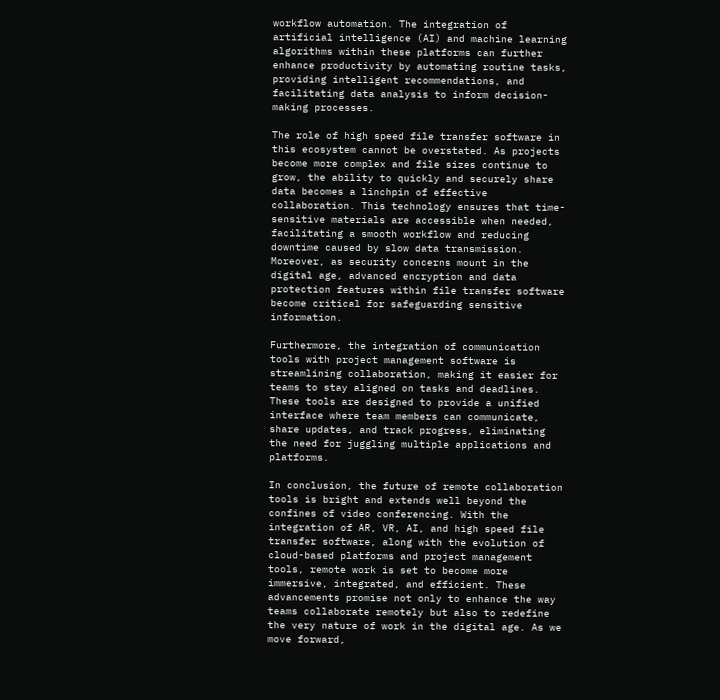workflow automation. The integration of artificial intelligence (AI) and machine learning algorithms within these platforms can further enhance productivity by automating routine tasks, providing intelligent recommendations, and facilitating data analysis to inform decision-making processes.

The role of high speed file transfer software in this ecosystem cannot be overstated. As projects become more complex and file sizes continue to grow, the ability to quickly and securely share data becomes a linchpin of effective collaboration. This technology ensures that time-sensitive materials are accessible when needed, facilitating a smooth workflow and reducing downtime caused by slow data transmission. Moreover, as security concerns mount in the digital age, advanced encryption and data protection features within file transfer software become critical for safeguarding sensitive information.

Furthermore, the integration of communication tools with project management software is streamlining collaboration, making it easier for teams to stay aligned on tasks and deadlines. These tools are designed to provide a unified interface where team members can communicate, share updates, and track progress, eliminating the need for juggling multiple applications and platforms.

In conclusion, the future of remote collaboration tools is bright and extends well beyond the confines of video conferencing. With the integration of AR, VR, AI, and high speed file transfer software, along with the evolution of cloud-based platforms and project management tools, remote work is set to become more immersive, integrated, and efficient. These advancements promise not only to enhance the way teams collaborate remotely but also to redefine the very nature of work in the digital age. As we move forward,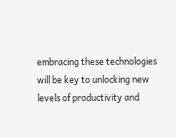embracing these technologies will be key to unlocking new levels of productivity and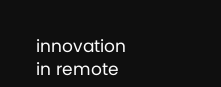innovation in remote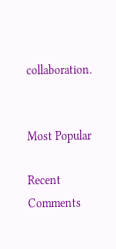collaboration.


Most Popular

Recent Comments